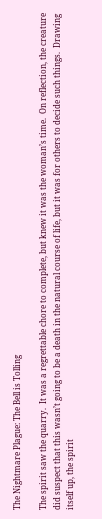The Nightmare Plague: The Bell is Tolling

The spirit saw the quarry.  It was a regrettable chore to complete, but knew it was the woman’s time.  On reflection, the creature did suspect that this wasn’t going to be a death in the natural course of life, but it was for others to decide such things.  Drawing itself up, the spirit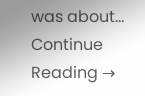was about... Continue Reading →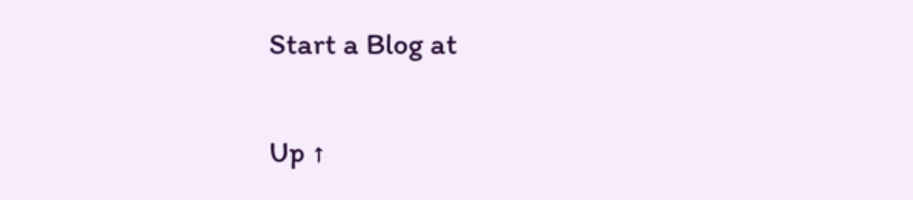Start a Blog at

Up ↑